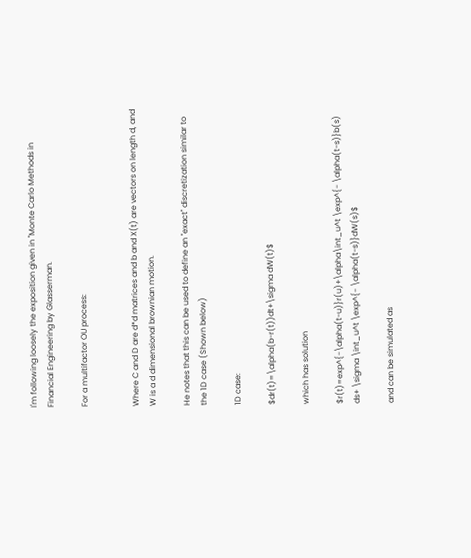I'm following loosely the exposition given in "Monte Carlo Methods in Financial Engineering by Glasserman.

For a multifactor OU process:


Where C and D are d*d matrices and b and X(t) are vectors on length d, and W is a d dimensional brownian motion.

He notes that this can be used to define an "exact" discretization similar to the 1D case (Shown below)

1D case:

$dr(t)=\alpha(b-r(t))dt+\sigma dW(t)$

which has solution

$r(t)=exp^{-\alpha(t-u)}r(u)+\alpha\int_u^t \exp^{- \alpha(t-s)}b(s) ds+ \sigma \int_u^t \exp^{- \alpha(t-s)}dW(s)$

and can be simulated as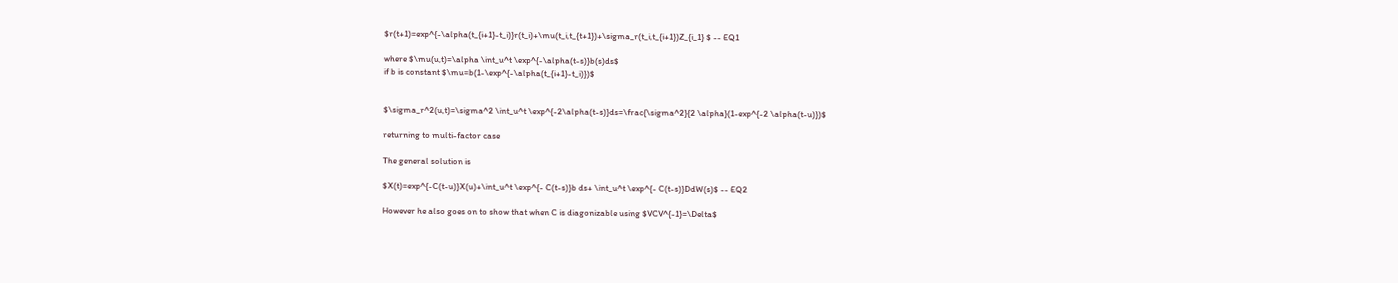$r(t+1)=exp^{-\alpha(t_{i+1}-t_i)}r(t_i)+\mu(t_i,t_{t+1})+\sigma_r(t_i,t_{i+1})Z_{i_1} $ -- EQ1

where $\mu(u,t)=\alpha \int_u^t \exp^{-\alpha(t-s)}b(s)ds$
if b is constant $\mu=b(1-\exp^{-\alpha(t_{i+1}-t_i)})$


$\sigma_r^2(u,t)=\sigma^2 \int_u^t \exp^{-2\alpha(t-s)}ds=\frac{\sigma^2}{2 \alpha}(1-exp^{-2 \alpha(t-u)})$

returning to multi-factor case

The general solution is

$X(t)=exp^{-C(t-u)}X(u)+\int_u^t \exp^{- C(t-s)}b ds+ \int_u^t \exp^{- C(t-s)}DdW(s)$ -- EQ2

However he also goes on to show that when C is diagonizable using $VCV^{-1}=\Delta$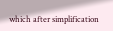which after simplification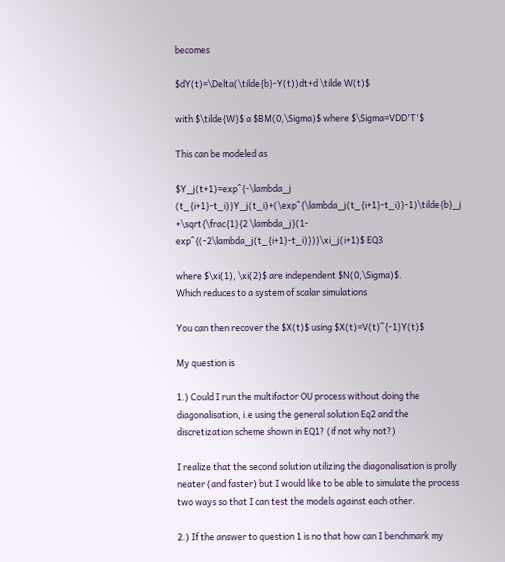becomes

$dY(t)=\Delta(\tilde{b}-Y(t))dt+d \tilde W(t)$

with $\tilde{W}$ a $BM(0,\Sigma)$ where $\Sigma=VDD'T'$

This can be modeled as

$Y_j(t+1)=exp^{-\lambda_j (t_{i+1}-t_i)}Y_j(t_i)+(\exp^{\lambda_j(t_{i+1}-t_i)}-1)\tilde{b}_j +\sqrt{\frac{1}{2 \lambda_j}(1-exp^{(-2\lambda_j(t_{i+1}-t_i)})}\xi_j(i+1)$ EQ3

where $\xi(1), \xi(2)$ are independent $N(0,\Sigma)$.
Which reduces to a system of scalar simulations

You can then recover the $X(t)$ using $X(t)=V(t)^{-1}Y(t)$

My question is

1.) Could I run the multifactor OU process without doing the diagonalisation, i.e using the general solution Eq2 and the discretization scheme shown in EQ1? (if not why not?)

I realize that the second solution utilizing the diagonalisation is prolly neater (and faster) but I would like to be able to simulate the process two ways so that I can test the models against each other.

2.) If the answer to question 1 is no that how can I benchmark my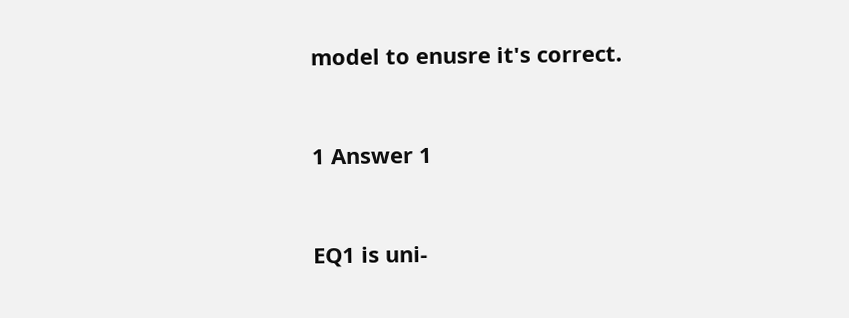model to enusre it's correct.


1 Answer 1


EQ1 is uni-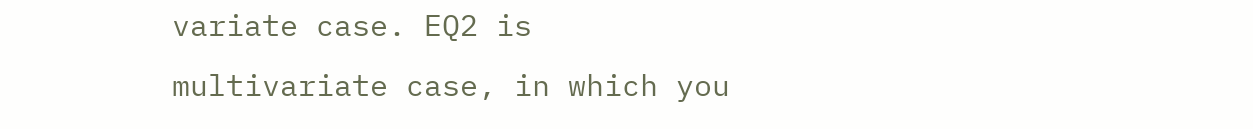variate case. EQ2 is multivariate case, in which you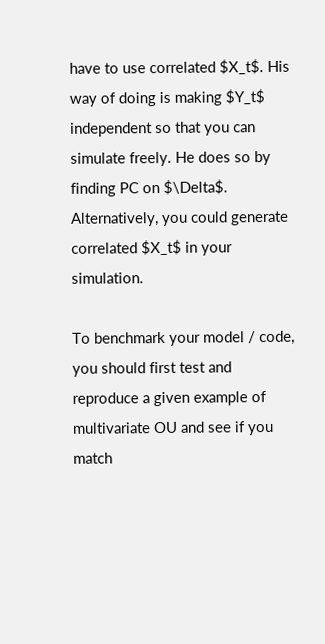have to use correlated $X_t$. His way of doing is making $Y_t$ independent so that you can simulate freely. He does so by finding PC on $\Delta$. Alternatively, you could generate correlated $X_t$ in your simulation.

To benchmark your model / code, you should first test and reproduce a given example of multivariate OU and see if you match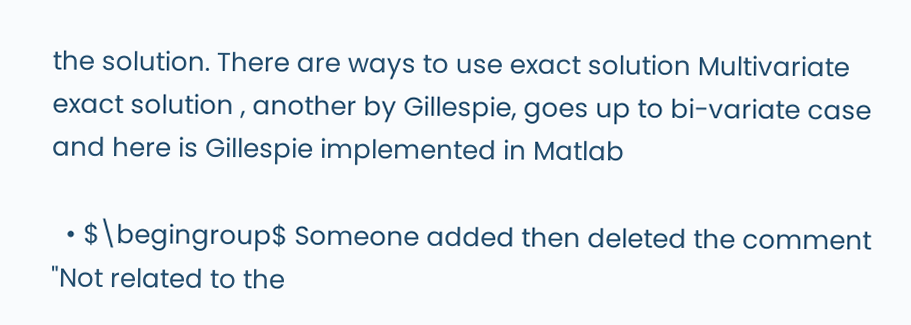the solution. There are ways to use exact solution Multivariate exact solution , another by Gillespie, goes up to bi-variate case and here is Gillespie implemented in Matlab

  • $\begingroup$ Someone added then deleted the comment "Not related to the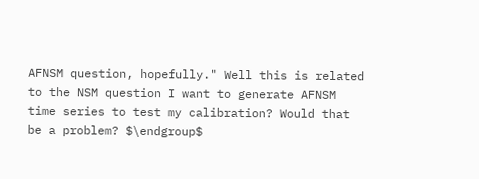AFNSM question, hopefully." Well this is related to the NSM question I want to generate AFNSM time series to test my calibration? Would that be a problem? $\endgroup$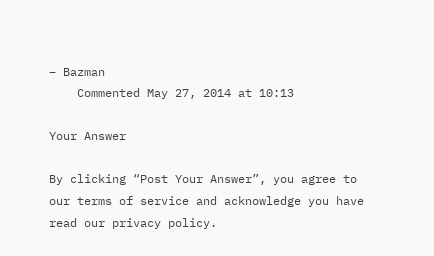– Bazman
    Commented May 27, 2014 at 10:13

Your Answer

By clicking “Post Your Answer”, you agree to our terms of service and acknowledge you have read our privacy policy.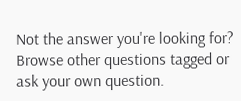Not the answer you're looking for? Browse other questions tagged or ask your own question.